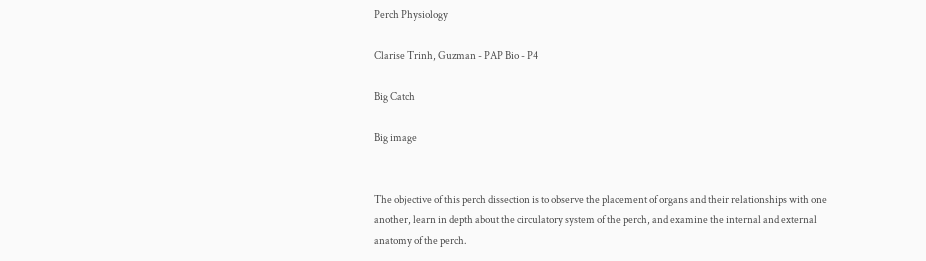Perch Physiology

Clarise Trinh, Guzman - PAP Bio - P4

Big Catch

Big image


The objective of this perch dissection is to observe the placement of organs and their relationships with one another, learn in depth about the circulatory system of the perch, and examine the internal and external anatomy of the perch.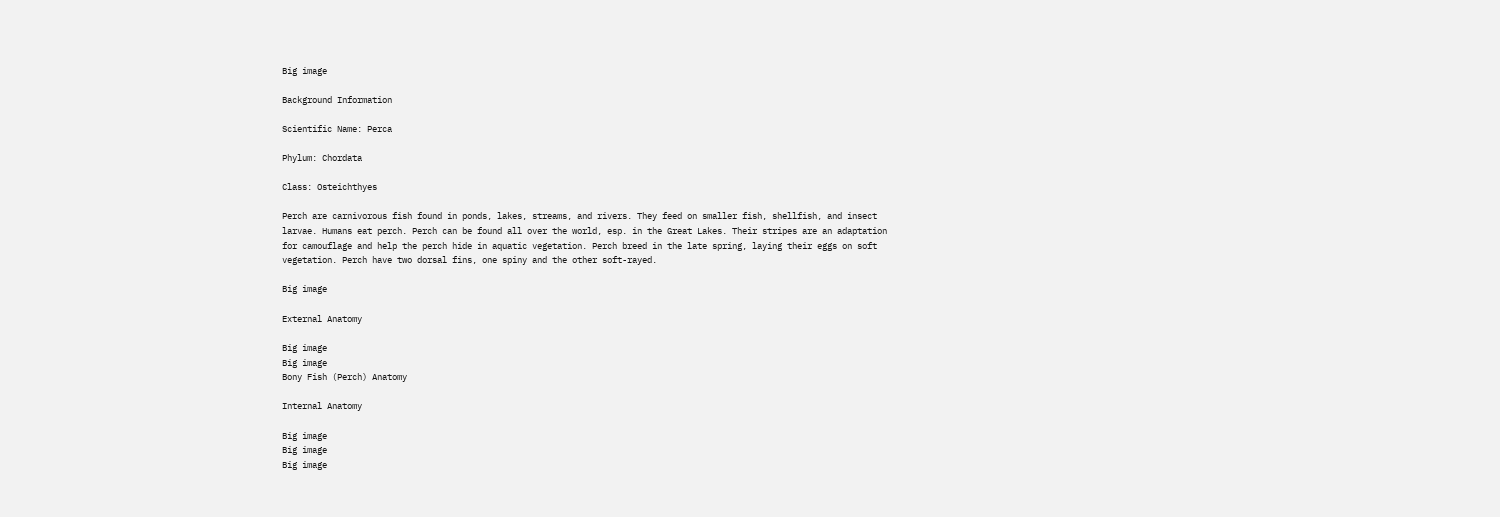Big image

Background Information

Scientific Name: Perca

Phylum: Chordata

Class: Osteichthyes

Perch are carnivorous fish found in ponds, lakes, streams, and rivers. They feed on smaller fish, shellfish, and insect larvae. Humans eat perch. Perch can be found all over the world, esp. in the Great Lakes. Their stripes are an adaptation for camouflage and help the perch hide in aquatic vegetation. Perch breed in the late spring, laying their eggs on soft vegetation. Perch have two dorsal fins, one spiny and the other soft-rayed.

Big image

External Anatomy

Big image
Big image
Bony Fish (Perch) Anatomy

Internal Anatomy

Big image
Big image
Big image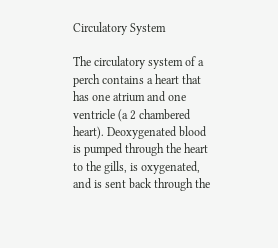Circulatory System

The circulatory system of a perch contains a heart that has one atrium and one ventricle (a 2 chambered heart). Deoxygenated blood is pumped through the heart to the gills, is oxygenated, and is sent back through the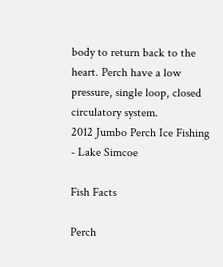body to return back to the heart. Perch have a low pressure, single loop, closed circulatory system.
2012 Jumbo Perch Ice Fishing - Lake Simcoe

Fish Facts

Perch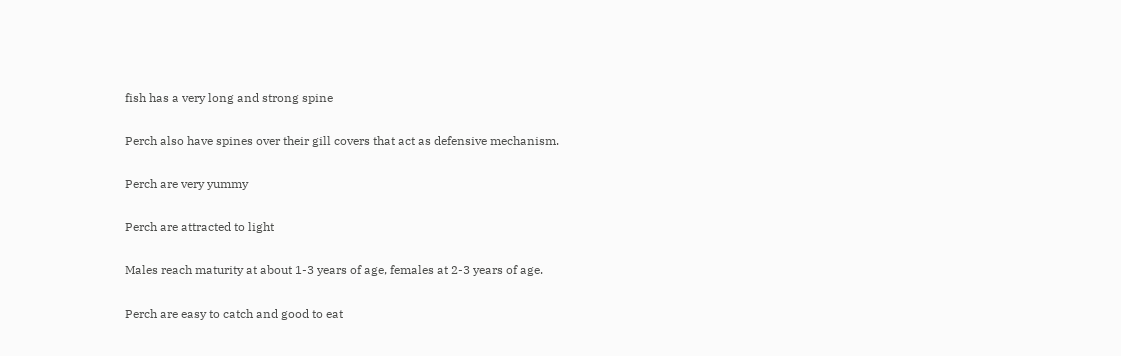fish has a very long and strong spine

Perch also have spines over their gill covers that act as defensive mechanism.

Perch are very yummy

Perch are attracted to light

Males reach maturity at about 1-3 years of age, females at 2-3 years of age.

Perch are easy to catch and good to eat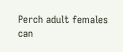Perch adult females can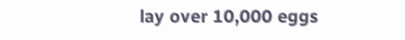lay over 10,000 eggs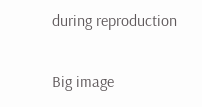during reproduction

Big image